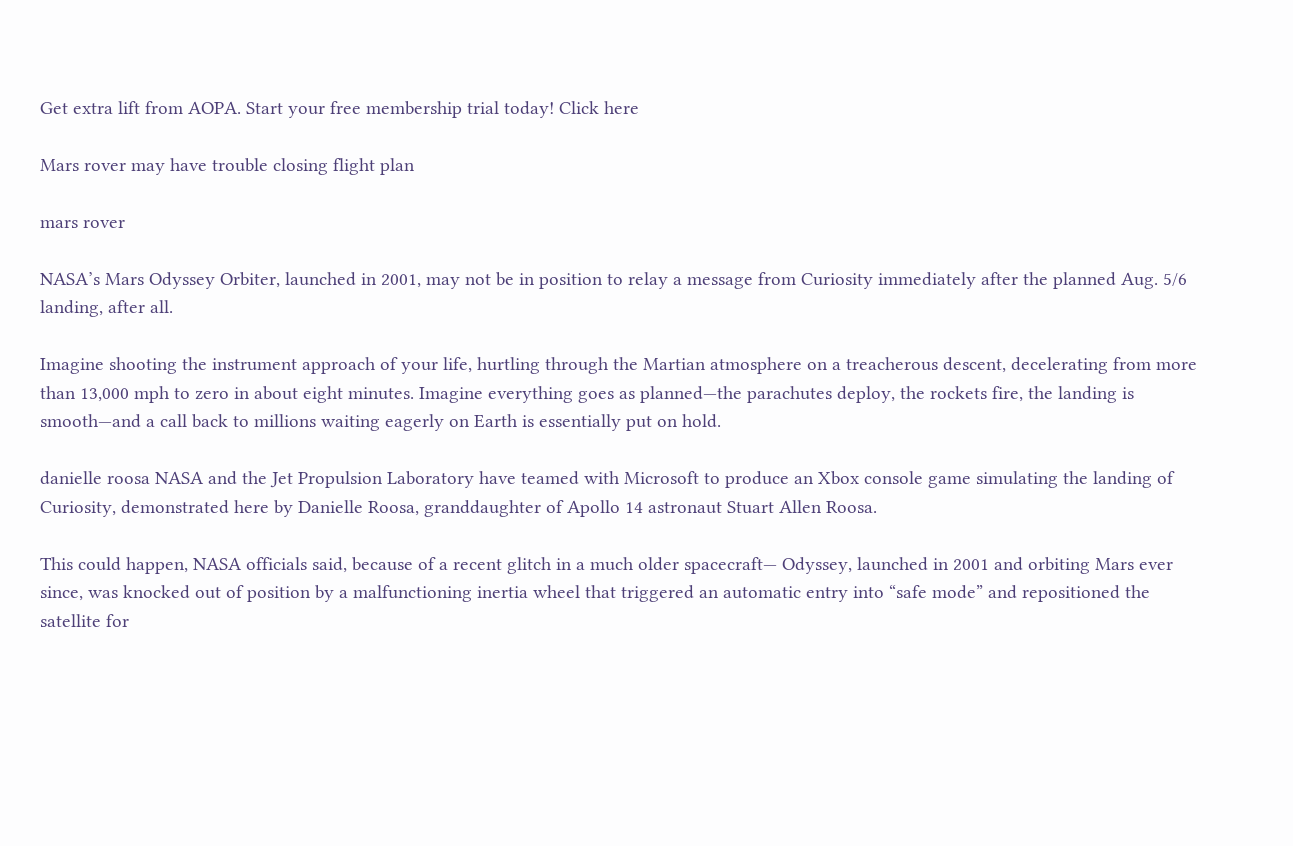Get extra lift from AOPA. Start your free membership trial today! Click here

Mars rover may have trouble closing flight plan

mars rover

NASA’s Mars Odyssey Orbiter, launched in 2001, may not be in position to relay a message from Curiosity immediately after the planned Aug. 5/6 landing, after all.

Imagine shooting the instrument approach of your life, hurtling through the Martian atmosphere on a treacherous descent, decelerating from more than 13,000 mph to zero in about eight minutes. Imagine everything goes as planned—the parachutes deploy, the rockets fire, the landing is smooth—and a call back to millions waiting eagerly on Earth is essentially put on hold.

danielle roosa NASA and the Jet Propulsion Laboratory have teamed with Microsoft to produce an Xbox console game simulating the landing of Curiosity, demonstrated here by Danielle Roosa, granddaughter of Apollo 14 astronaut Stuart Allen Roosa.

This could happen, NASA officials said, because of a recent glitch in a much older spacecraft— Odyssey, launched in 2001 and orbiting Mars ever since, was knocked out of position by a malfunctioning inertia wheel that triggered an automatic entry into “safe mode” and repositioned the satellite for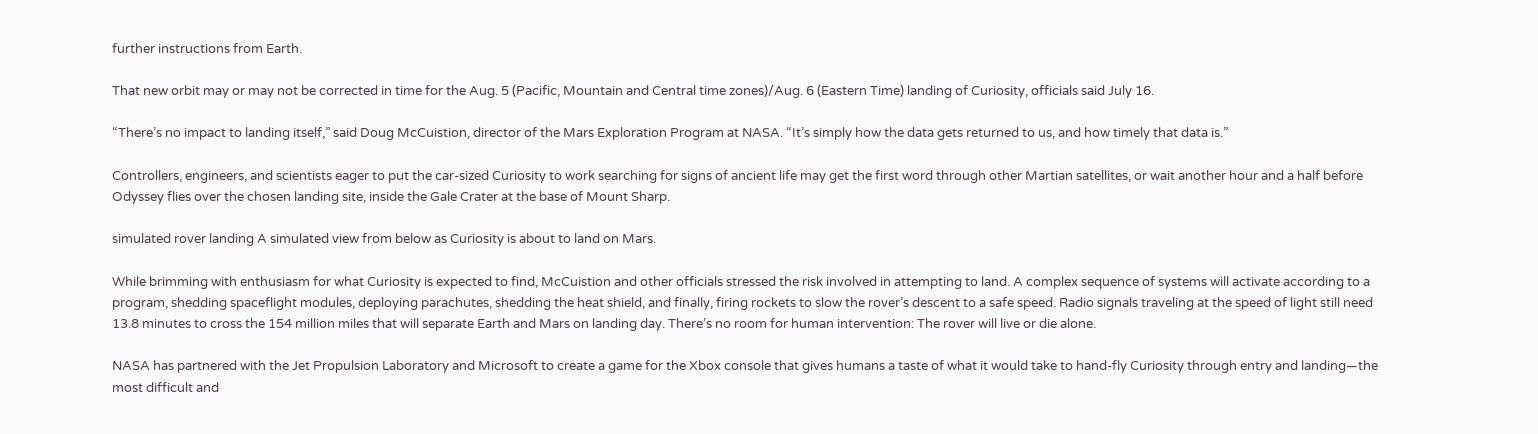further instructions from Earth.

That new orbit may or may not be corrected in time for the Aug. 5 (Pacific, Mountain and Central time zones)/Aug. 6 (Eastern Time) landing of Curiosity, officials said July 16.

“There’s no impact to landing itself,” said Doug McCuistion, director of the Mars Exploration Program at NASA. “It’s simply how the data gets returned to us, and how timely that data is.”

Controllers, engineers, and scientists eager to put the car-sized Curiosity to work searching for signs of ancient life may get the first word through other Martian satellites, or wait another hour and a half before Odyssey flies over the chosen landing site, inside the Gale Crater at the base of Mount Sharp.

simulated rover landing A simulated view from below as Curiosity is about to land on Mars.

While brimming with enthusiasm for what Curiosity is expected to find, McCuistion and other officials stressed the risk involved in attempting to land. A complex sequence of systems will activate according to a program, shedding spaceflight modules, deploying parachutes, shedding the heat shield, and finally, firing rockets to slow the rover’s descent to a safe speed. Radio signals traveling at the speed of light still need 13.8 minutes to cross the 154 million miles that will separate Earth and Mars on landing day. There’s no room for human intervention: The rover will live or die alone.

NASA has partnered with the Jet Propulsion Laboratory and Microsoft to create a game for the Xbox console that gives humans a taste of what it would take to hand-fly Curiosity through entry and landing—the most difficult and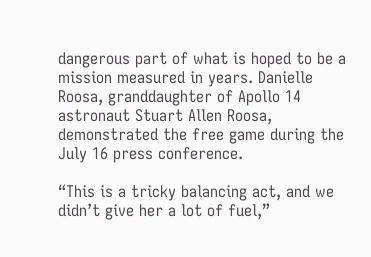dangerous part of what is hoped to be a mission measured in years. Danielle Roosa, granddaughter of Apollo 14 astronaut Stuart Allen Roosa, demonstrated the free game during the July 16 press conference.

“This is a tricky balancing act, and we didn’t give her a lot of fuel,”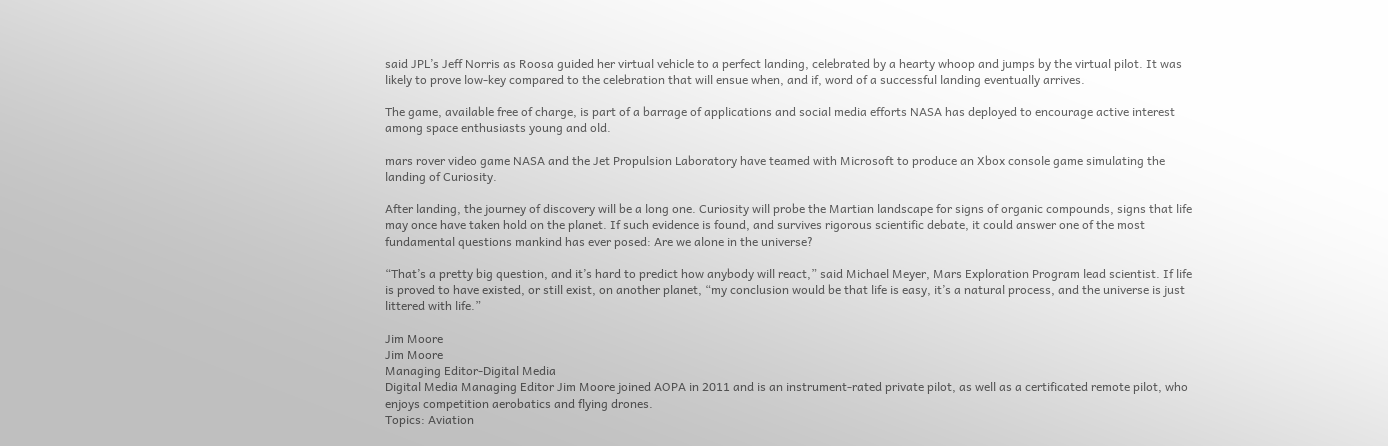said JPL’s Jeff Norris as Roosa guided her virtual vehicle to a perfect landing, celebrated by a hearty whoop and jumps by the virtual pilot. It was likely to prove low-key compared to the celebration that will ensue when, and if, word of a successful landing eventually arrives.

The game, available free of charge, is part of a barrage of applications and social media efforts NASA has deployed to encourage active interest among space enthusiasts young and old.

mars rover video game NASA and the Jet Propulsion Laboratory have teamed with Microsoft to produce an Xbox console game simulating the landing of Curiosity.

After landing, the journey of discovery will be a long one. Curiosity will probe the Martian landscape for signs of organic compounds, signs that life may once have taken hold on the planet. If such evidence is found, and survives rigorous scientific debate, it could answer one of the most fundamental questions mankind has ever posed: Are we alone in the universe?

“That’s a pretty big question, and it’s hard to predict how anybody will react,” said Michael Meyer, Mars Exploration Program lead scientist. If life is proved to have existed, or still exist, on another planet, “my conclusion would be that life is easy, it’s a natural process, and the universe is just littered with life.”

Jim Moore
Jim Moore
Managing Editor-Digital Media
Digital Media Managing Editor Jim Moore joined AOPA in 2011 and is an instrument-rated private pilot, as well as a certificated remote pilot, who enjoys competition aerobatics and flying drones.
Topics: Aviation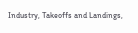Industry, Takeoffs and Landings,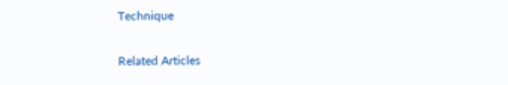Technique

Related Articles